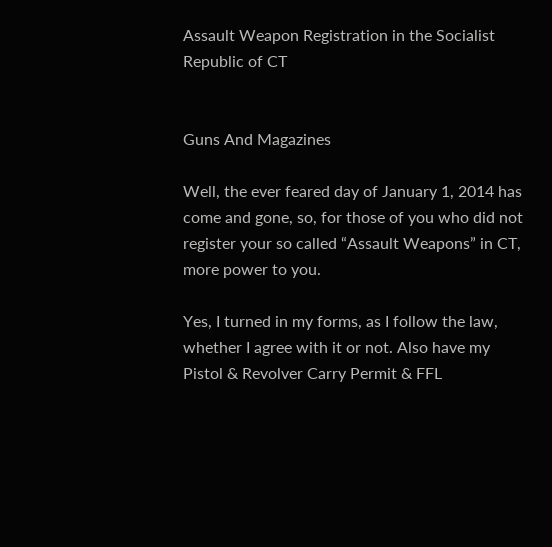Assault Weapon Registration in the Socialist Republic of CT


Guns And Magazines

Well, the ever feared day of January 1, 2014 has come and gone, so, for those of you who did not register your so called “Assault Weapons” in CT, more power to you.

Yes, I turned in my forms, as I follow the law, whether I agree with it or not. Also have my Pistol & Revolver Carry Permit & FFL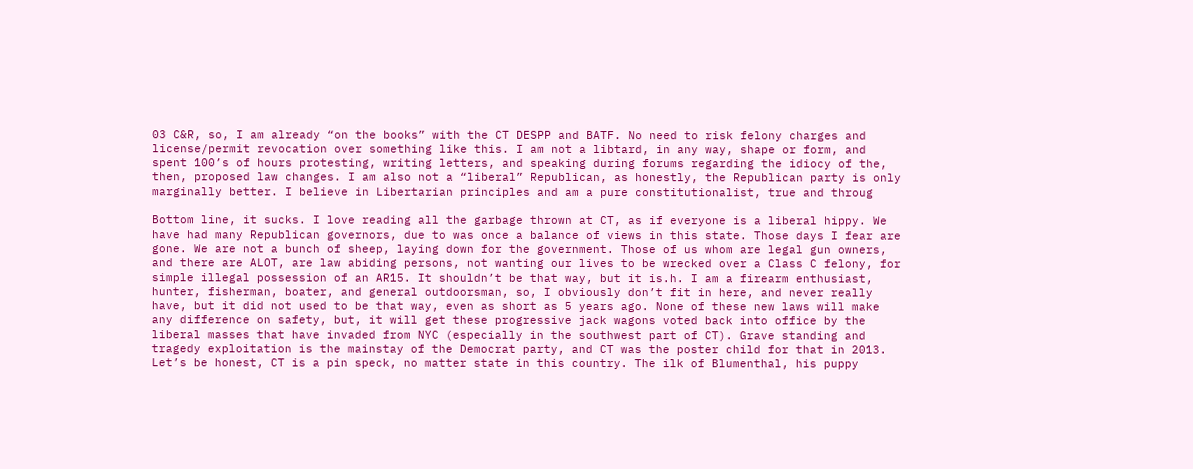03 C&R, so, I am already “on the books” with the CT DESPP and BATF. No need to risk felony charges and license/permit revocation over something like this. I am not a libtard, in any way, shape or form, and spent 100’s of hours protesting, writing letters, and speaking during forums regarding the idiocy of the, then, proposed law changes. I am also not a “liberal” Republican, as honestly, the Republican party is only marginally better. I believe in Libertarian principles and am a pure constitutionalist, true and throug

Bottom line, it sucks. I love reading all the garbage thrown at CT, as if everyone is a liberal hippy. We have had many Republican governors, due to was once a balance of views in this state. Those days I fear are gone. We are not a bunch of sheep, laying down for the government. Those of us whom are legal gun owners, and there are ALOT, are law abiding persons, not wanting our lives to be wrecked over a Class C felony, for simple illegal possession of an AR15. It shouldn’t be that way, but it is.h. I am a firearm enthusiast, hunter, fisherman, boater, and general outdoorsman, so, I obviously don’t fit in here, and never really have, but it did not used to be that way, even as short as 5 years ago. None of these new laws will make any difference on safety, but, it will get these progressive jack wagons voted back into office by the liberal masses that have invaded from NYC (especially in the southwest part of CT). Grave standing and tragedy exploitation is the mainstay of the Democrat party, and CT was the poster child for that in 2013. Let’s be honest, CT is a pin speck, no matter state in this country. The ilk of Blumenthal, his puppy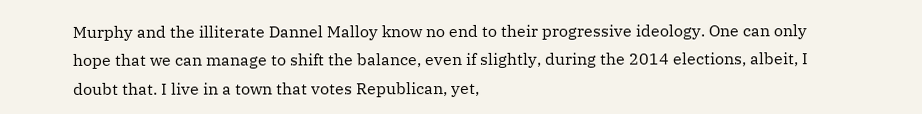Murphy and the illiterate Dannel Malloy know no end to their progressive ideology. One can only hope that we can manage to shift the balance, even if slightly, during the 2014 elections, albeit, I doubt that. I live in a town that votes Republican, yet,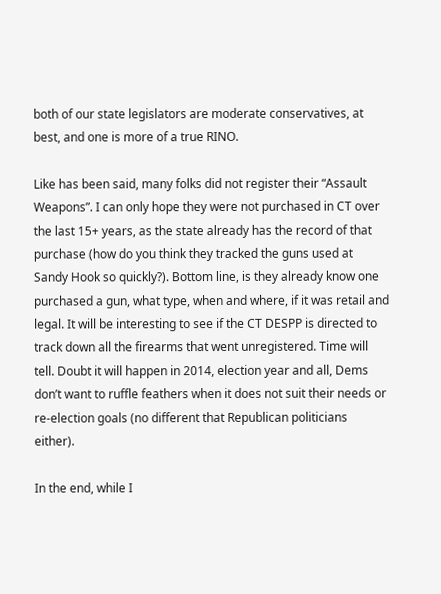both of our state legislators are moderate conservatives, at best, and one is more of a true RINO.

Like has been said, many folks did not register their “Assault Weapons”. I can only hope they were not purchased in CT over the last 15+ years, as the state already has the record of that purchase (how do you think they tracked the guns used at Sandy Hook so quickly?). Bottom line, is they already know one purchased a gun, what type, when and where, if it was retail and legal. It will be interesting to see if the CT DESPP is directed to track down all the firearms that went unregistered. Time will tell. Doubt it will happen in 2014, election year and all, Dems don’t want to ruffle feathers when it does not suit their needs or re-election goals (no different that Republican politicians either).

In the end, while I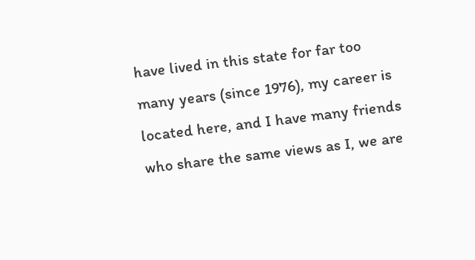have lived in this state for far too many years (since 1976), my career is located here, and I have many friends who share the same views as I, we are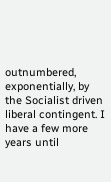outnumbered, exponentially, by the Socialist driven liberal contingent. I have a few more years until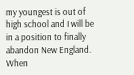my youngest is out of high school and I will be in a position to finally abandon New England. When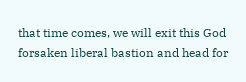that time comes, we will exit this God forsaken liberal bastion and head for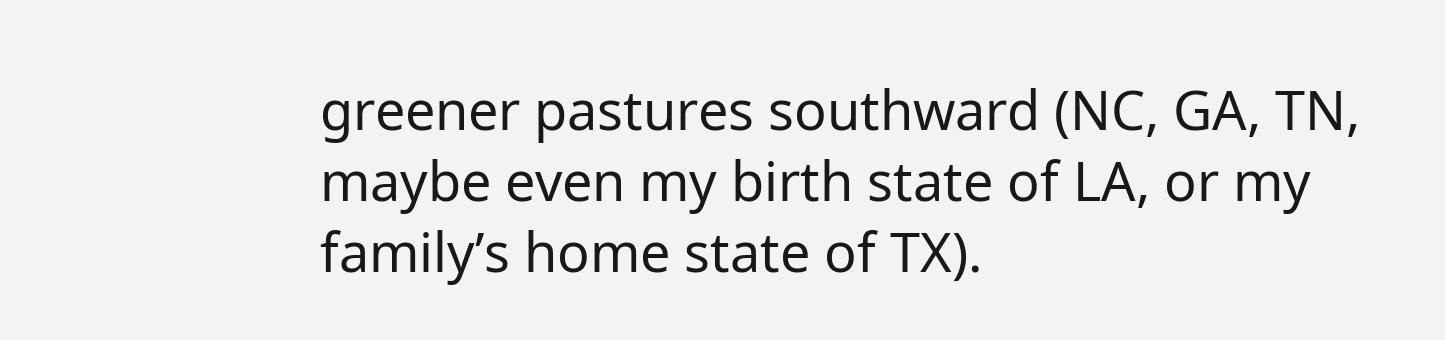greener pastures southward (NC, GA, TN, maybe even my birth state of LA, or my family’s home state of TX).